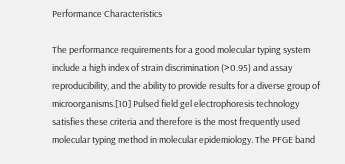Performance Characteristics

The performance requirements for a good molecular typing system include a high index of strain discrimination (>0.95) and assay reproducibility, and the ability to provide results for a diverse group of microorganisms.[10] Pulsed field gel electrophoresis technology satisfies these criteria and therefore is the most frequently used molecular typing method in molecular epidemiology. The PFGE band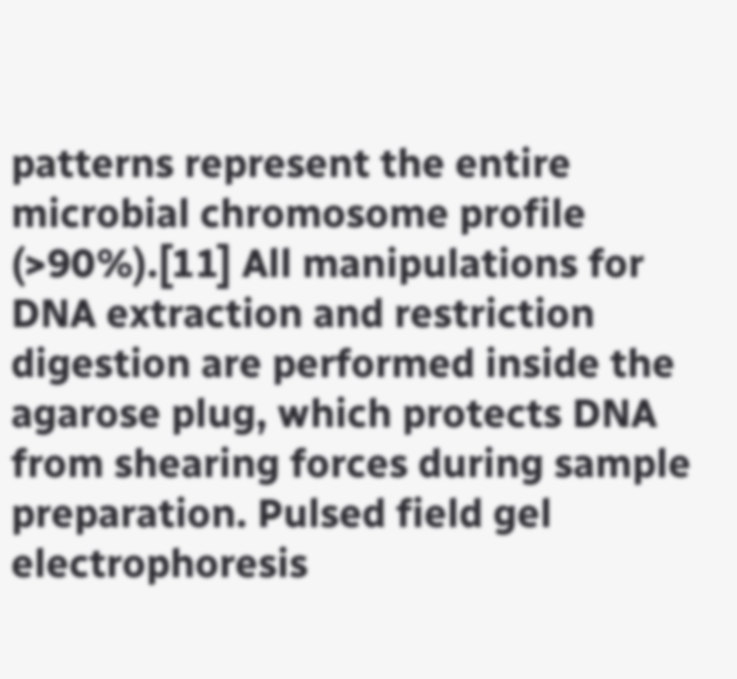patterns represent the entire microbial chromosome profile (>90%).[11] All manipulations for DNA extraction and restriction digestion are performed inside the agarose plug, which protects DNA from shearing forces during sample preparation. Pulsed field gel electrophoresis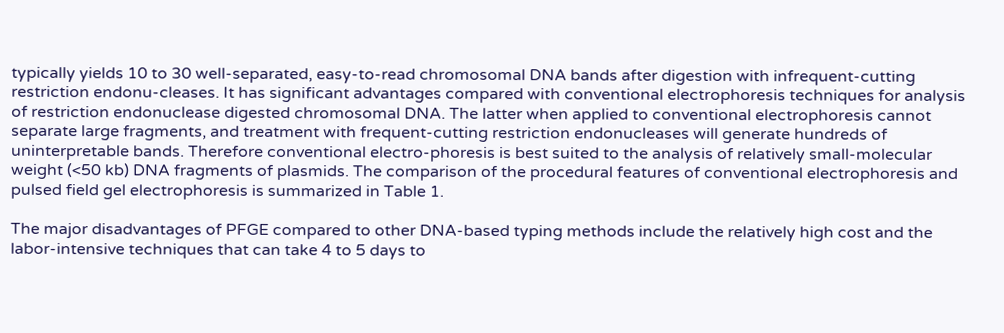typically yields 10 to 30 well-separated, easy-to-read chromosomal DNA bands after digestion with infrequent-cutting restriction endonu-cleases. It has significant advantages compared with conventional electrophoresis techniques for analysis of restriction endonuclease digested chromosomal DNA. The latter when applied to conventional electrophoresis cannot separate large fragments, and treatment with frequent-cutting restriction endonucleases will generate hundreds of uninterpretable bands. Therefore conventional electro-phoresis is best suited to the analysis of relatively small-molecular weight (<50 kb) DNA fragments of plasmids. The comparison of the procedural features of conventional electrophoresis and pulsed field gel electrophoresis is summarized in Table 1.

The major disadvantages of PFGE compared to other DNA-based typing methods include the relatively high cost and the labor-intensive techniques that can take 4 to 5 days to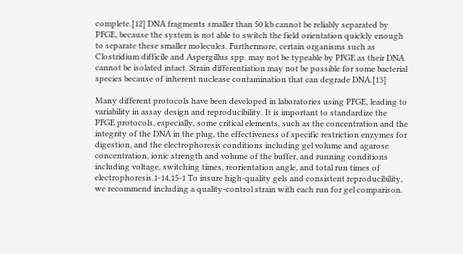complete.[12] DNA fragments smaller than 50 kb cannot be reliably separated by PFGE, because the system is not able to switch the field orientation quickly enough to separate these smaller molecules. Furthermore, certain organisms such as Clostridium difficile and Aspergillus spp. may not be typeable by PFGE as their DNA cannot be isolated intact. Strain differentiation may not be possible for some bacterial species because of inherent nuclease contamination that can degrade DNA.[13]

Many different protocols have been developed in laboratories using PFGE, leading to variability in assay design and reproducibility. It is important to standardize the PFGE protocols, especially, some critical elements, such as the concentration and the integrity of the DNA in the plug, the effectiveness of specific restriction enzymes for digestion, and the electrophoresis conditions including gel volume and agarose concentration, ionic strength and volume of the buffer, and running conditions including voltage, switching times, reorientation angle, and total run times of electrophoresis.1-14,15-1 To insure high-quality gels and consistent reproducibility, we recommend including a quality-control strain with each run for gel comparison.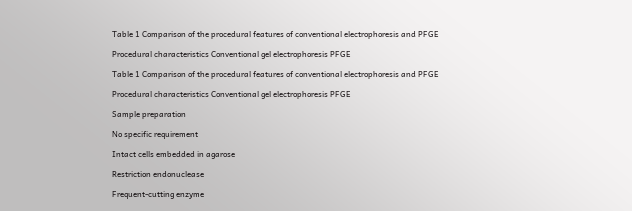Table 1 Comparison of the procedural features of conventional electrophoresis and PFGE

Procedural characteristics Conventional gel electrophoresis PFGE

Table 1 Comparison of the procedural features of conventional electrophoresis and PFGE

Procedural characteristics Conventional gel electrophoresis PFGE

Sample preparation

No specific requirement

Intact cells embedded in agarose

Restriction endonuclease

Frequent-cutting enzyme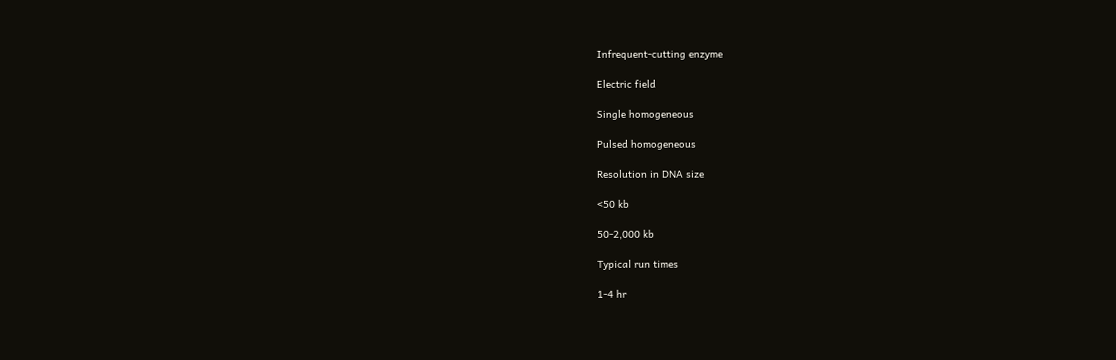Infrequent-cutting enzyme

Electric field

Single homogeneous

Pulsed homogeneous

Resolution in DNA size

<50 kb

50-2,000 kb

Typical run times

1-4 hr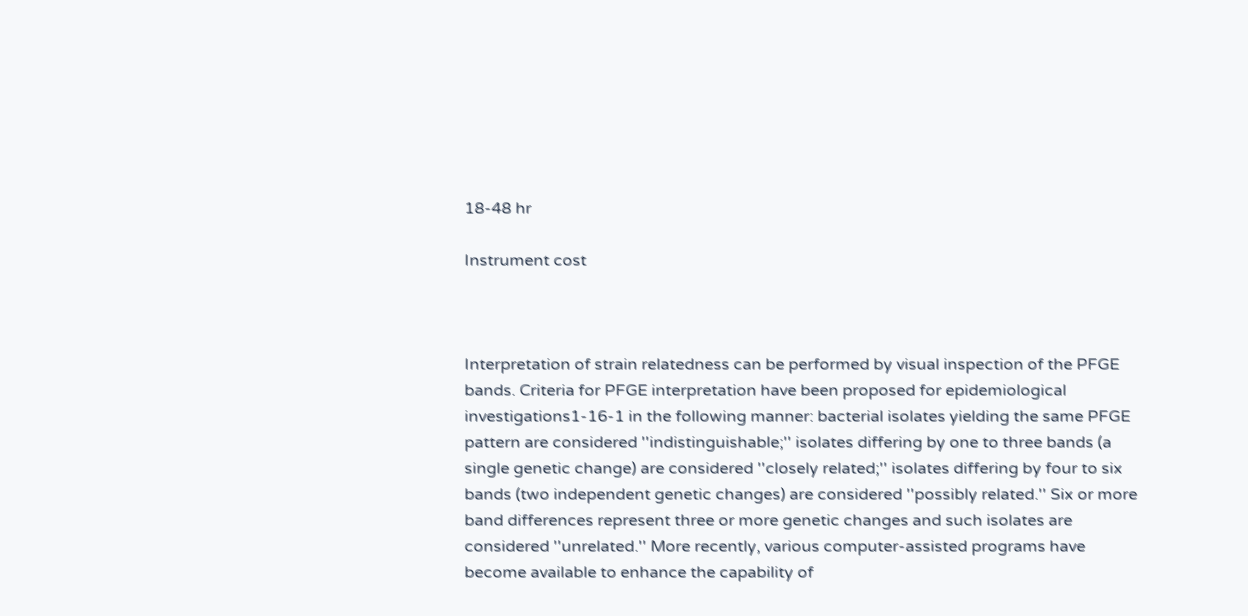18-48 hr

Instrument cost



Interpretation of strain relatedness can be performed by visual inspection of the PFGE bands. Criteria for PFGE interpretation have been proposed for epidemiological investigations1-16-1 in the following manner: bacterial isolates yielding the same PFGE pattern are considered ''indistinguishable;'' isolates differing by one to three bands (a single genetic change) are considered ''closely related;'' isolates differing by four to six bands (two independent genetic changes) are considered ''possibly related.'' Six or more band differences represent three or more genetic changes and such isolates are considered ''unrelated.'' More recently, various computer-assisted programs have become available to enhance the capability of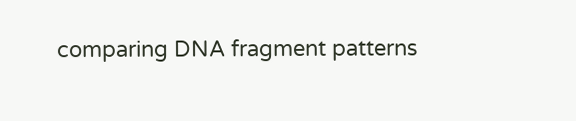comparing DNA fragment patterns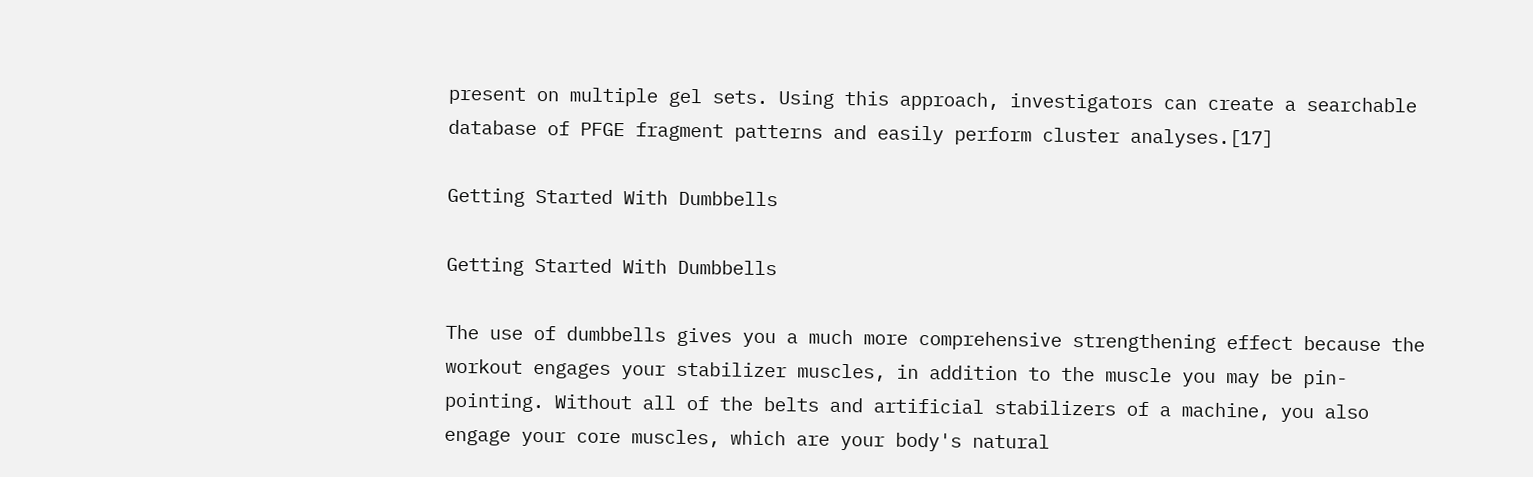present on multiple gel sets. Using this approach, investigators can create a searchable database of PFGE fragment patterns and easily perform cluster analyses.[17]

Getting Started With Dumbbells

Getting Started With Dumbbells

The use of dumbbells gives you a much more comprehensive strengthening effect because the workout engages your stabilizer muscles, in addition to the muscle you may be pin-pointing. Without all of the belts and artificial stabilizers of a machine, you also engage your core muscles, which are your body's natural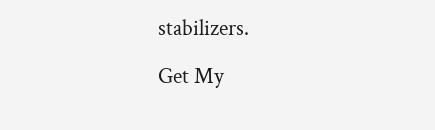stabilizers.

Get My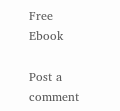Free Ebook

Post a comment